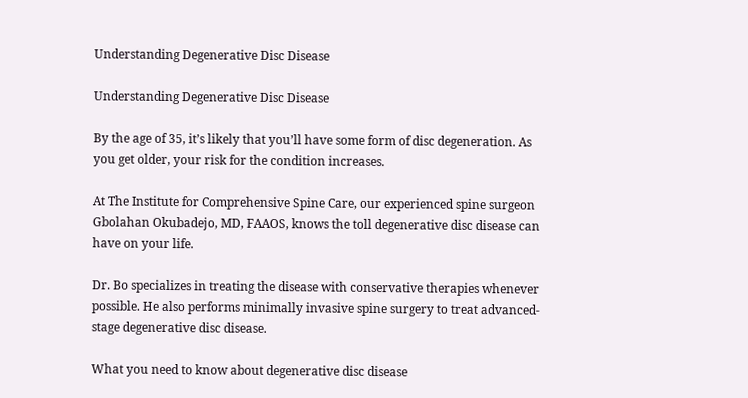Understanding Degenerative Disc Disease

Understanding Degenerative Disc Disease

By the age of 35, it’s likely that you’ll have some form of disc degeneration. As you get older, your risk for the condition increases.

At The Institute for Comprehensive Spine Care, our experienced spine surgeon Gbolahan Okubadejo, MD, FAAOS, knows the toll degenerative disc disease can have on your life.

Dr. Bo specializes in treating the disease with conservative therapies whenever possible. He also performs minimally invasive spine surgery to treat advanced-stage degenerative disc disease.

What you need to know about degenerative disc disease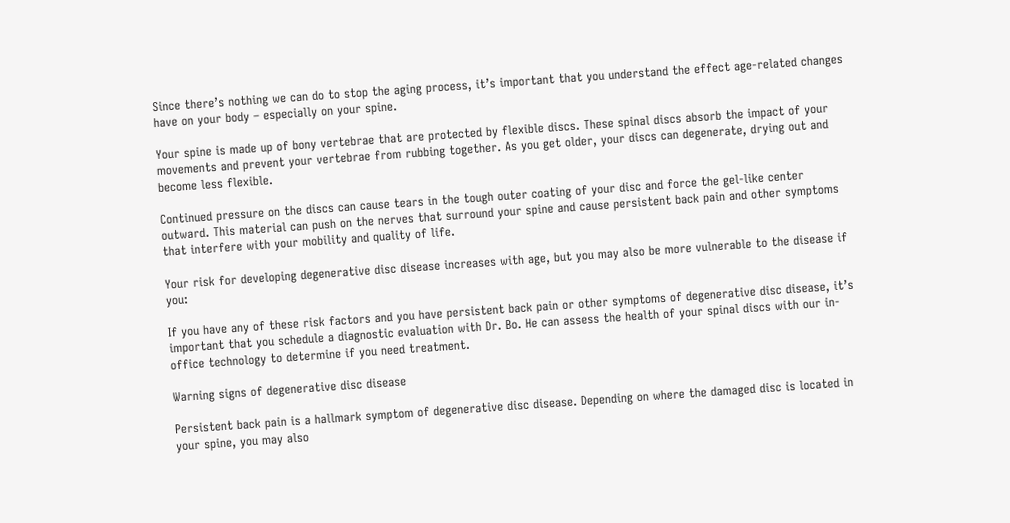Since there’s nothing we can do to stop the aging process, it’s important that you understand the effect age-related changes have on your body – especially on your spine.

Your spine is made up of bony vertebrae that are protected by flexible discs. These spinal discs absorb the impact of your movements and prevent your vertebrae from rubbing together. As you get older, your discs can degenerate, drying out and become less flexible.

Continued pressure on the discs can cause tears in the tough outer coating of your disc and force the gel-like center outward. This material can push on the nerves that surround your spine and cause persistent back pain and other symptoms that interfere with your mobility and quality of life.

Your risk for developing degenerative disc disease increases with age, but you may also be more vulnerable to the disease if you:

If you have any of these risk factors and you have persistent back pain or other symptoms of degenerative disc disease, it’s important that you schedule a diagnostic evaluation with Dr. Bo. He can assess the health of your spinal discs with our in-office technology to determine if you need treatment.

Warning signs of degenerative disc disease

Persistent back pain is a hallmark symptom of degenerative disc disease. Depending on where the damaged disc is located in your spine, you may also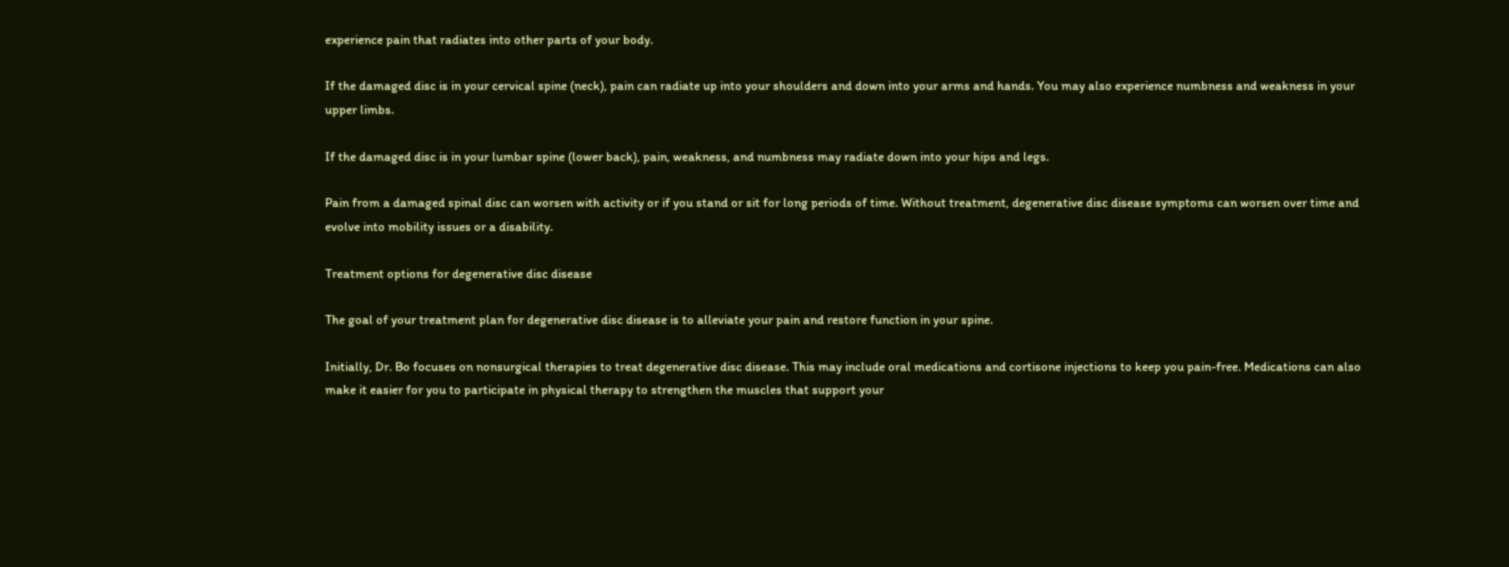experience pain that radiates into other parts of your body.

If the damaged disc is in your cervical spine (neck), pain can radiate up into your shoulders and down into your arms and hands. You may also experience numbness and weakness in your upper limbs.

If the damaged disc is in your lumbar spine (lower back), pain, weakness, and numbness may radiate down into your hips and legs.

Pain from a damaged spinal disc can worsen with activity or if you stand or sit for long periods of time. Without treatment, degenerative disc disease symptoms can worsen over time and evolve into mobility issues or a disability.

Treatment options for degenerative disc disease

The goal of your treatment plan for degenerative disc disease is to alleviate your pain and restore function in your spine.

Initially, Dr. Bo focuses on nonsurgical therapies to treat degenerative disc disease. This may include oral medications and cortisone injections to keep you pain-free. Medications can also make it easier for you to participate in physical therapy to strengthen the muscles that support your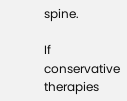spine.

If conservative therapies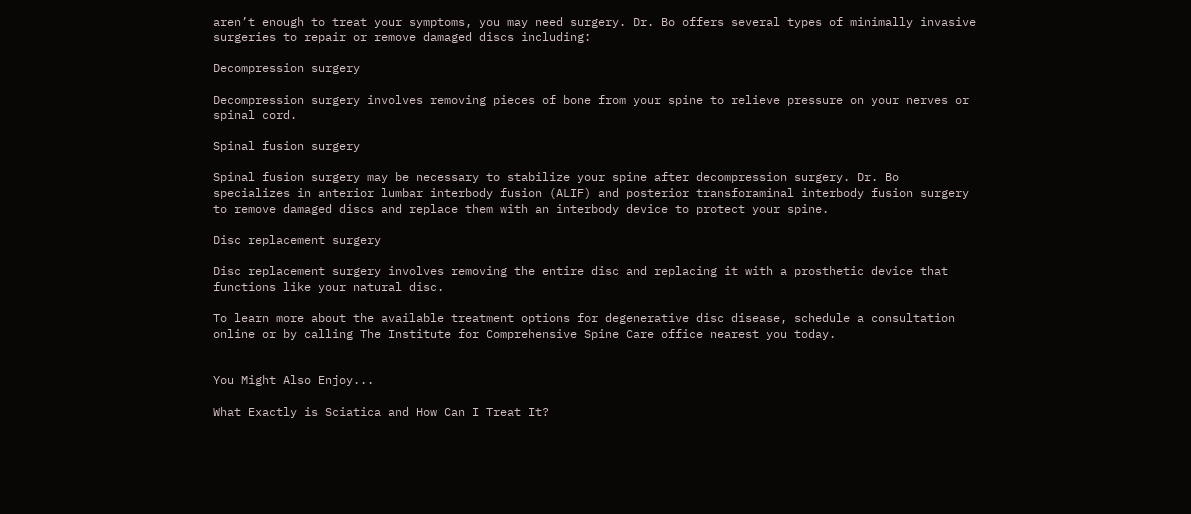aren’t enough to treat your symptoms, you may need surgery. Dr. Bo offers several types of minimally invasive surgeries to repair or remove damaged discs including:

Decompression surgery

Decompression surgery involves removing pieces of bone from your spine to relieve pressure on your nerves or spinal cord.

Spinal fusion surgery

Spinal fusion surgery may be necessary to stabilize your spine after decompression surgery. Dr. Bo specializes in anterior lumbar interbody fusion (ALIF) and posterior transforaminal interbody fusion surgery to remove damaged discs and replace them with an interbody device to protect your spine.

Disc replacement surgery

Disc replacement surgery involves removing the entire disc and replacing it with a prosthetic device that functions like your natural disc.

To learn more about the available treatment options for degenerative disc disease, schedule a consultation online or by calling The Institute for Comprehensive Spine Care office nearest you today.


You Might Also Enjoy...

What Exactly is Sciatica and How Can I Treat It?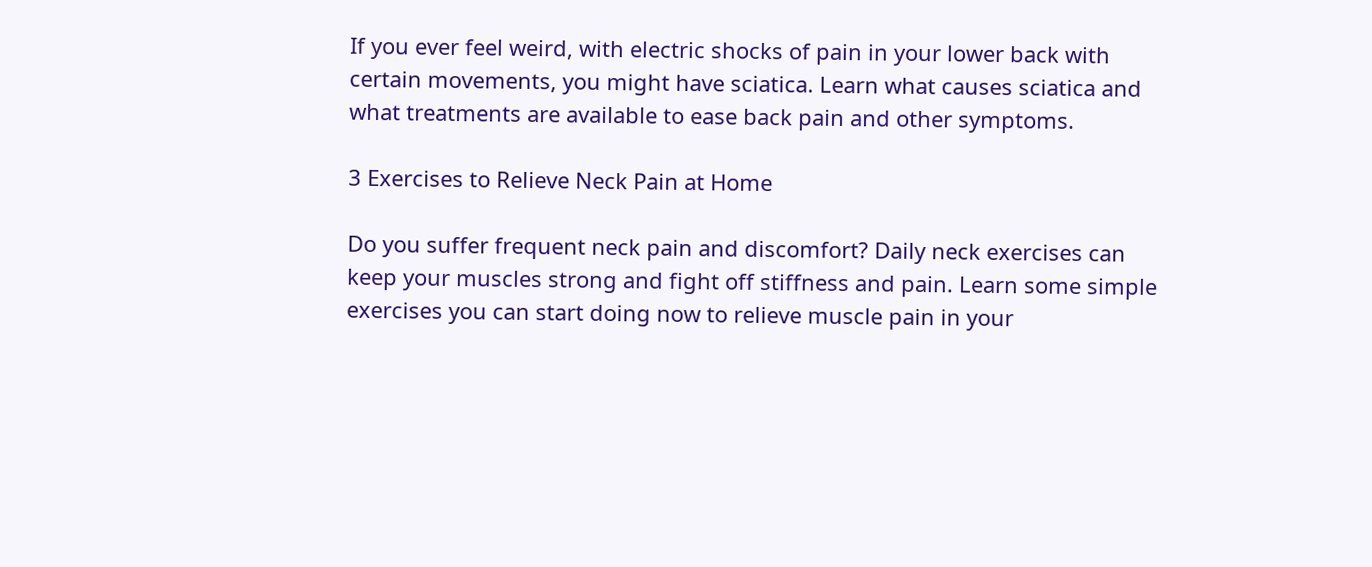If you ever feel weird, with electric shocks of pain in your lower back with certain movements, you might have sciatica. Learn what causes sciatica and what treatments are available to ease back pain and other symptoms.

3 Exercises to Relieve Neck Pain at Home

Do you suffer frequent neck pain and discomfort? Daily neck exercises can keep your muscles strong and fight off stiffness and pain. Learn some simple exercises you can start doing now to relieve muscle pain in your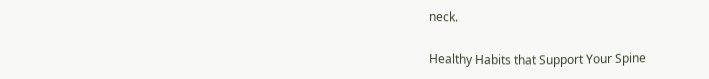neck.

Healthy Habits that Support Your Spine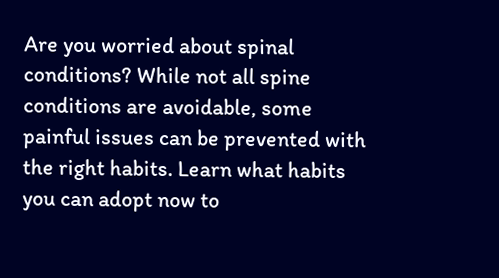Are you worried about spinal conditions? While not all spine conditions are avoidable, some painful issues can be prevented with the right habits. Learn what habits you can adopt now to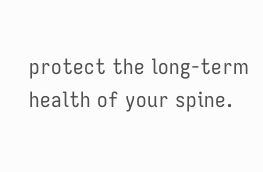protect the long-term health of your spine.